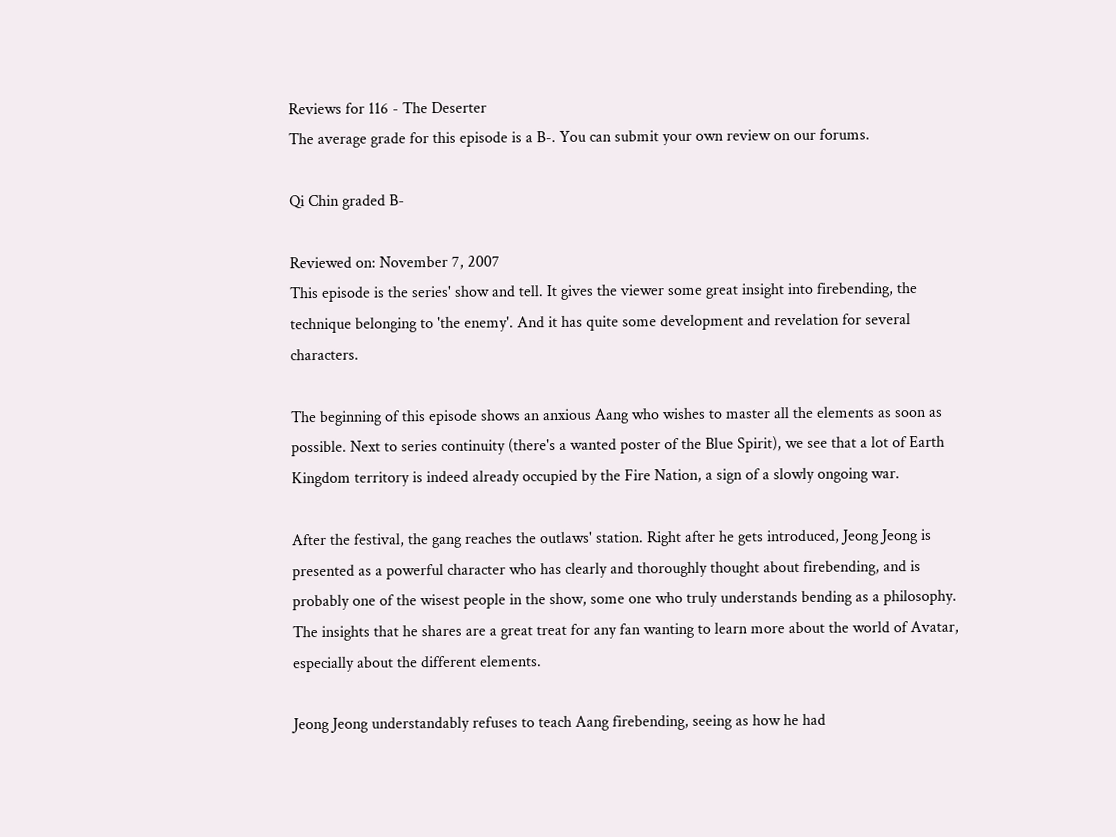Reviews for 116 - The Deserter
The average grade for this episode is a B-. You can submit your own review on our forums.

Qi Chin graded B-

Reviewed on: November 7, 2007
This episode is the series' show and tell. It gives the viewer some great insight into firebending, the technique belonging to 'the enemy'. And it has quite some development and revelation for several characters.

The beginning of this episode shows an anxious Aang who wishes to master all the elements as soon as possible. Next to series continuity (there's a wanted poster of the Blue Spirit), we see that a lot of Earth Kingdom territory is indeed already occupied by the Fire Nation, a sign of a slowly ongoing war.

After the festival, the gang reaches the outlaws' station. Right after he gets introduced, Jeong Jeong is presented as a powerful character who has clearly and thoroughly thought about firebending, and is probably one of the wisest people in the show, some one who truly understands bending as a philosophy. The insights that he shares are a great treat for any fan wanting to learn more about the world of Avatar, especially about the different elements.

Jeong Jeong understandably refuses to teach Aang firebending, seeing as how he had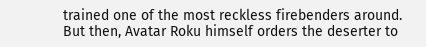trained one of the most reckless firebenders around. But then, Avatar Roku himself orders the deserter to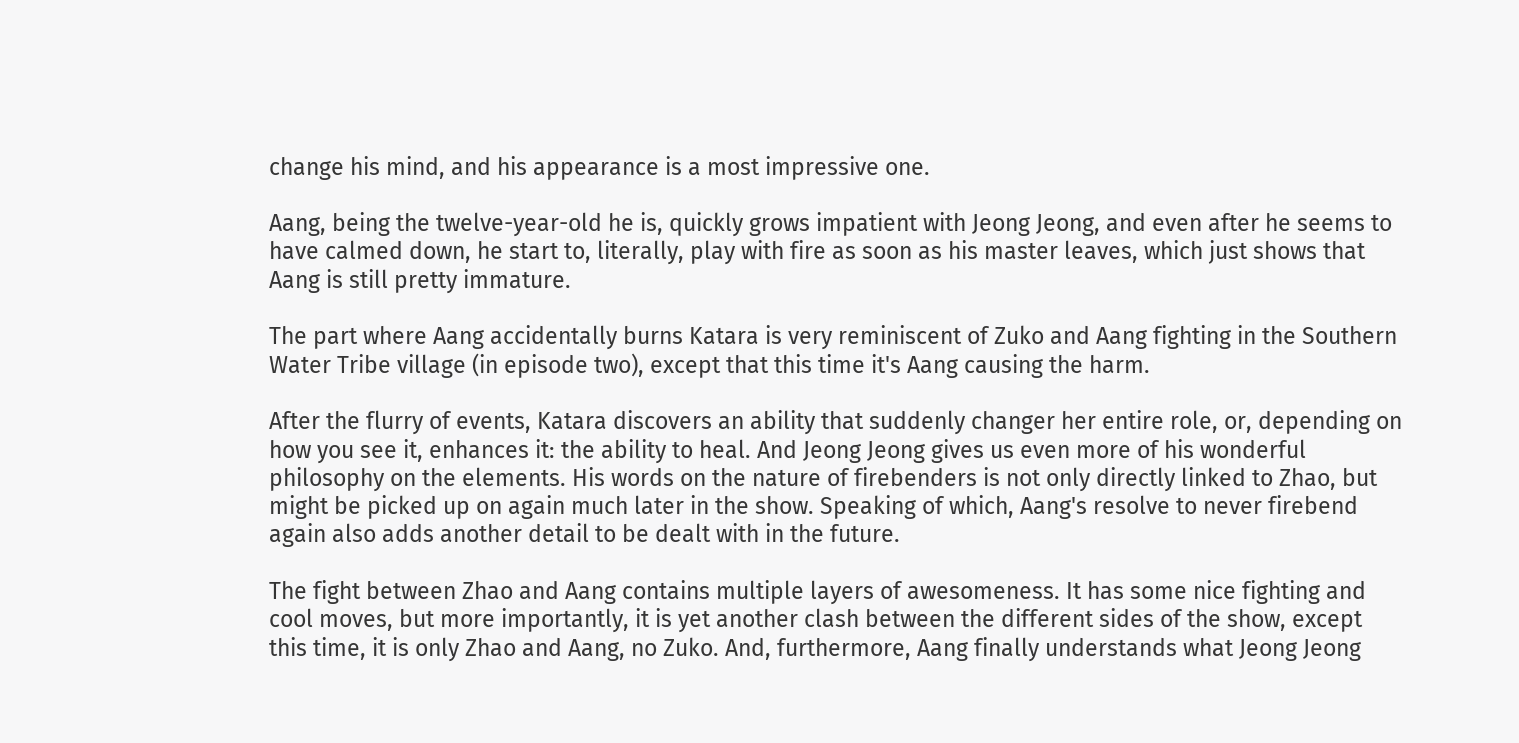change his mind, and his appearance is a most impressive one.

Aang, being the twelve-year-old he is, quickly grows impatient with Jeong Jeong, and even after he seems to have calmed down, he start to, literally, play with fire as soon as his master leaves, which just shows that Aang is still pretty immature.

The part where Aang accidentally burns Katara is very reminiscent of Zuko and Aang fighting in the Southern Water Tribe village (in episode two), except that this time it's Aang causing the harm.

After the flurry of events, Katara discovers an ability that suddenly changer her entire role, or, depending on how you see it, enhances it: the ability to heal. And Jeong Jeong gives us even more of his wonderful philosophy on the elements. His words on the nature of firebenders is not only directly linked to Zhao, but might be picked up on again much later in the show. Speaking of which, Aang's resolve to never firebend again also adds another detail to be dealt with in the future.

The fight between Zhao and Aang contains multiple layers of awesomeness. It has some nice fighting and cool moves, but more importantly, it is yet another clash between the different sides of the show, except this time, it is only Zhao and Aang, no Zuko. And, furthermore, Aang finally understands what Jeong Jeong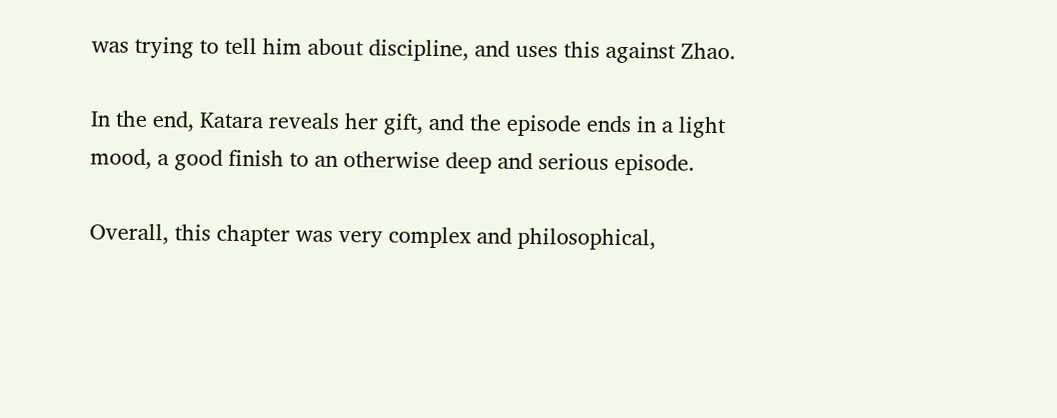was trying to tell him about discipline, and uses this against Zhao.

In the end, Katara reveals her gift, and the episode ends in a light mood, a good finish to an otherwise deep and serious episode.

Overall, this chapter was very complex and philosophical,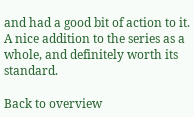and had a good bit of action to it. A nice addition to the series as a whole, and definitely worth its standard.

Back to overview